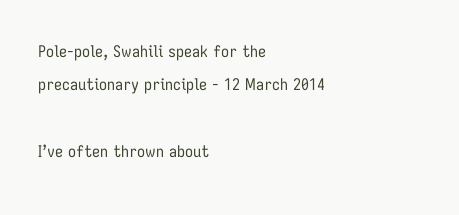Pole-pole, Swahili speak for the precautionary principle - 12 March 2014

I’ve often thrown about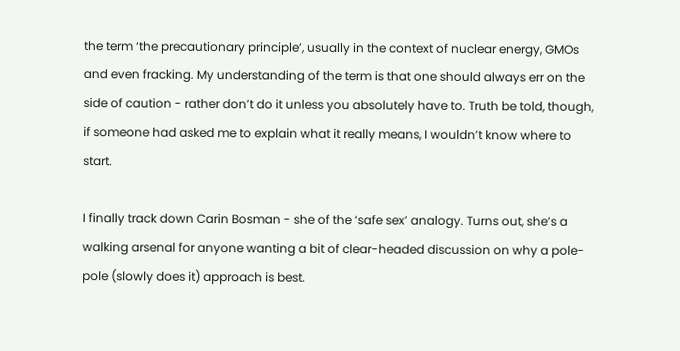the term ‘the precautionary principle’, usually in the context of nuclear energy, GMOs and even fracking. My understanding of the term is that one should always err on the side of caution - rather don’t do it unless you absolutely have to. Truth be told, though, if someone had asked me to explain what it really means, I wouldn’t know where to start.

I finally track down Carin Bosman - she of the ‘safe sex’ analogy. Turns out, she’s a walking arsenal for anyone wanting a bit of clear-headed discussion on why a pole-pole (slowly does it) approach is best.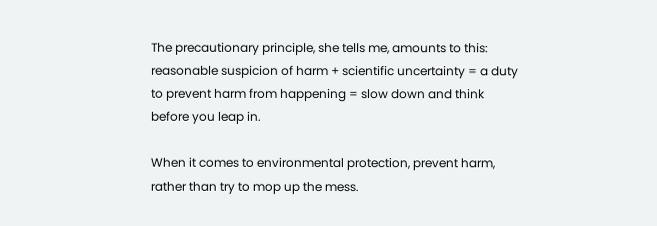The precautionary principle, she tells me, amounts to this: reasonable suspicion of harm + scientific uncertainty = a duty to prevent harm from happening = slow down and think before you leap in.

When it comes to environmental protection, prevent harm, rather than try to mop up the mess.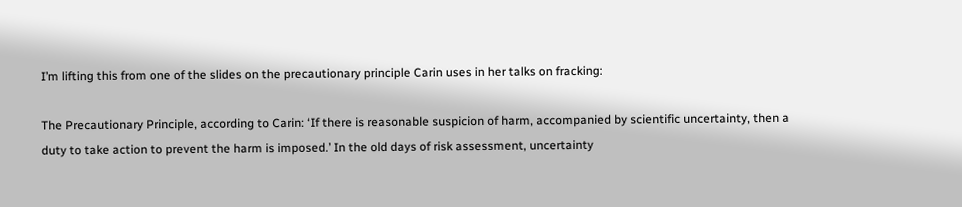I’m lifting this from one of the slides on the precautionary principle Carin uses in her talks on fracking:

The Precautionary Principle, according to Carin: ‘If there is reasonable suspicion of harm, accompanied by scientific uncertainty, then a duty to take action to prevent the harm is imposed.’ In the old days of risk assessment, uncertainty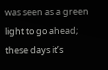was seen as a green light to go ahead; these days it’s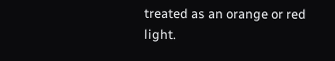treated as an orange or red light.